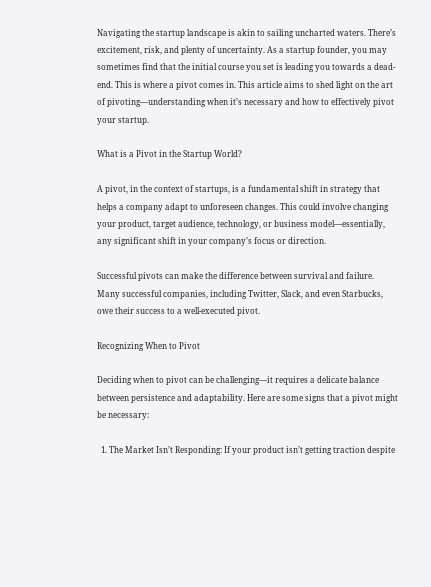Navigating the startup landscape is akin to sailing uncharted waters. There’s excitement, risk, and plenty of uncertainty. As a startup founder, you may sometimes find that the initial course you set is leading you towards a dead-end. This is where a pivot comes in. This article aims to shed light on the art of pivoting—understanding when it’s necessary and how to effectively pivot your startup.

What is a Pivot in the Startup World?

A pivot, in the context of startups, is a fundamental shift in strategy that helps a company adapt to unforeseen changes. This could involve changing your product, target audience, technology, or business model—essentially, any significant shift in your company’s focus or direction.

Successful pivots can make the difference between survival and failure. Many successful companies, including Twitter, Slack, and even Starbucks, owe their success to a well-executed pivot.

Recognizing When to Pivot

Deciding when to pivot can be challenging—it requires a delicate balance between persistence and adaptability. Here are some signs that a pivot might be necessary:

  1. The Market Isn’t Responding: If your product isn’t getting traction despite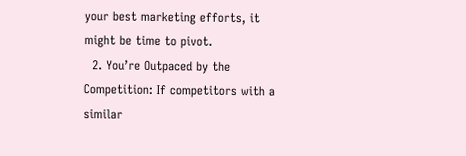your best marketing efforts, it might be time to pivot.
  2. You’re Outpaced by the Competition: If competitors with a similar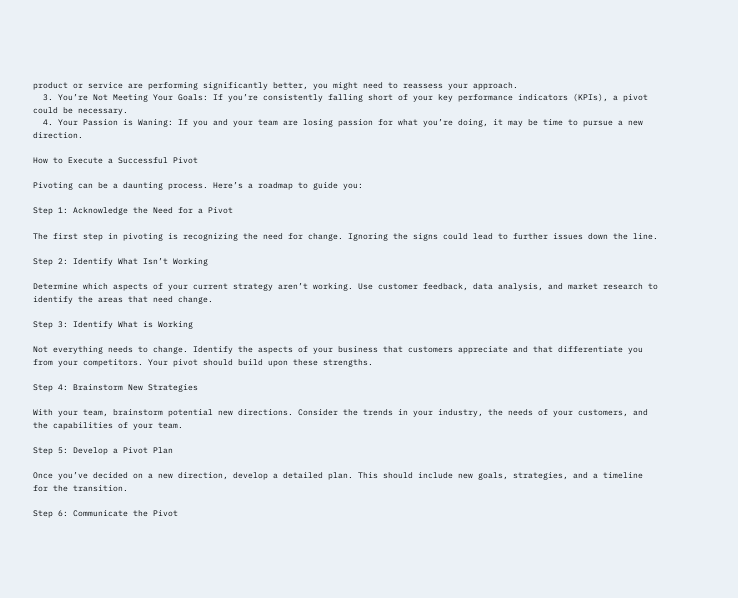product or service are performing significantly better, you might need to reassess your approach.
  3. You’re Not Meeting Your Goals: If you’re consistently falling short of your key performance indicators (KPIs), a pivot could be necessary.
  4. Your Passion is Waning: If you and your team are losing passion for what you’re doing, it may be time to pursue a new direction.

How to Execute a Successful Pivot

Pivoting can be a daunting process. Here’s a roadmap to guide you:

Step 1: Acknowledge the Need for a Pivot

The first step in pivoting is recognizing the need for change. Ignoring the signs could lead to further issues down the line.

Step 2: Identify What Isn’t Working

Determine which aspects of your current strategy aren’t working. Use customer feedback, data analysis, and market research to identify the areas that need change.

Step 3: Identify What is Working

Not everything needs to change. Identify the aspects of your business that customers appreciate and that differentiate you from your competitors. Your pivot should build upon these strengths.

Step 4: Brainstorm New Strategies

With your team, brainstorm potential new directions. Consider the trends in your industry, the needs of your customers, and the capabilities of your team.

Step 5: Develop a Pivot Plan

Once you’ve decided on a new direction, develop a detailed plan. This should include new goals, strategies, and a timeline for the transition.

Step 6: Communicate the Pivot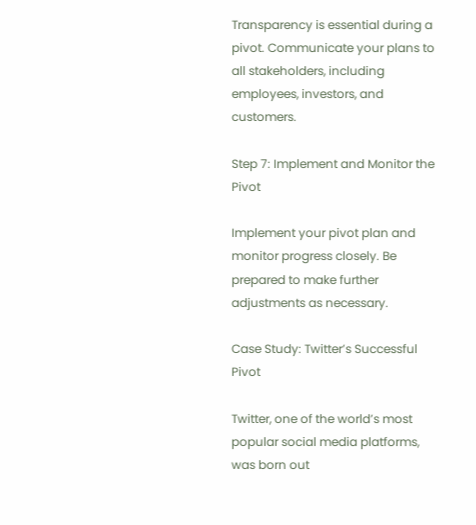Transparency is essential during a pivot. Communicate your plans to all stakeholders, including employees, investors, and customers.

Step 7: Implement and Monitor the Pivot

Implement your pivot plan and monitor progress closely. Be prepared to make further adjustments as necessary.

Case Study: Twitter’s Successful Pivot

Twitter, one of the world’s most popular social media platforms, was born out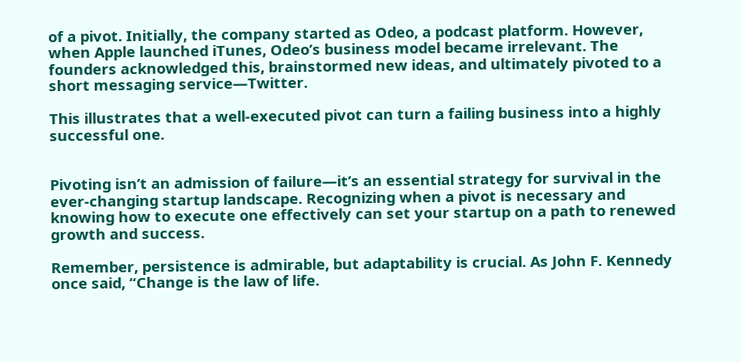of a pivot. Initially, the company started as Odeo, a podcast platform. However, when Apple launched iTunes, Odeo’s business model became irrelevant. The founders acknowledged this, brainstormed new ideas, and ultimately pivoted to a short messaging service—Twitter.

This illustrates that a well-executed pivot can turn a failing business into a highly successful one.


Pivoting isn’t an admission of failure—it’s an essential strategy for survival in the ever-changing startup landscape. Recognizing when a pivot is necessary and knowing how to execute one effectively can set your startup on a path to renewed growth and success.

Remember, persistence is admirable, but adaptability is crucial. As John F. Kennedy once said, “Change is the law of life.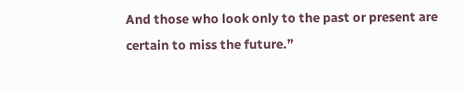And those who look only to the past or present are certain to miss the future.”